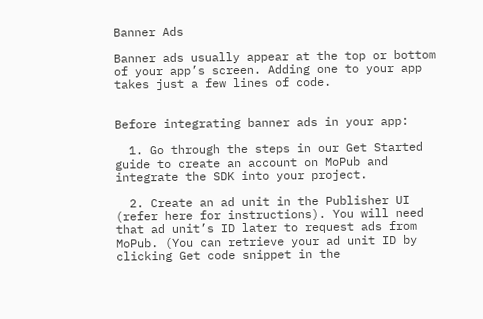Banner Ads

Banner ads usually appear at the top or bottom of your app’s screen. Adding one to your app takes just a few lines of code.


Before integrating banner ads in your app:

  1. Go through the steps in our Get Started guide to create an account on MoPub and integrate the SDK into your project.

  2. Create an ad unit in the Publisher UI (refer here for instructions). You will need that ad unit’s ID later to request ads from MoPub. (You can retrieve your ad unit ID by clicking Get code snippet in the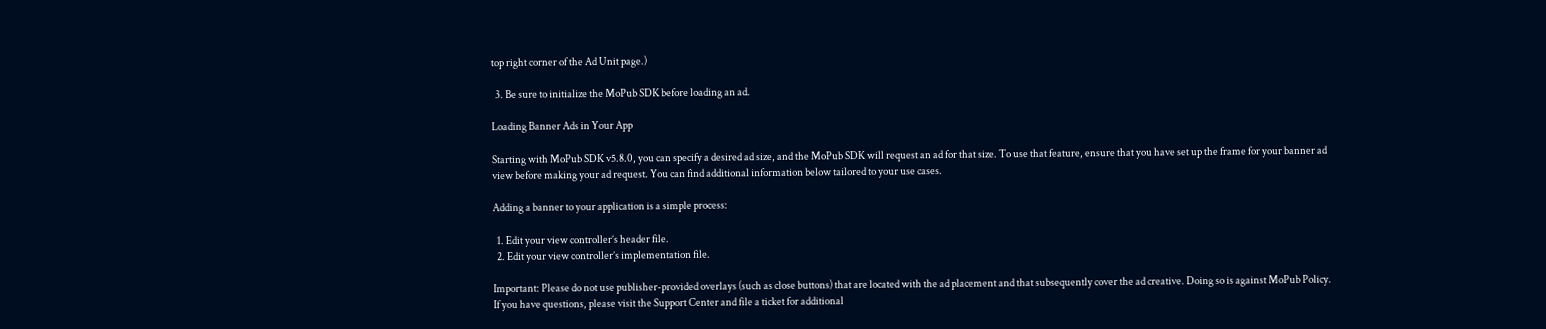top right corner of the Ad Unit page.)

  3. Be sure to initialize the MoPub SDK before loading an ad.

Loading Banner Ads in Your App

Starting with MoPub SDK v5.8.0, you can specify a desired ad size, and the MoPub SDK will request an ad for that size. To use that feature, ensure that you have set up the frame for your banner ad view before making your ad request. You can find additional information below tailored to your use cases.

Adding a banner to your application is a simple process:

  1. Edit your view controller’s header file.
  2. Edit your view controller’s implementation file.

Important: Please do not use publisher-provided overlays (such as close buttons) that are located with the ad placement and that subsequently cover the ad creative. Doing so is against MoPub Policy. If you have questions, please visit the Support Center and file a ticket for additional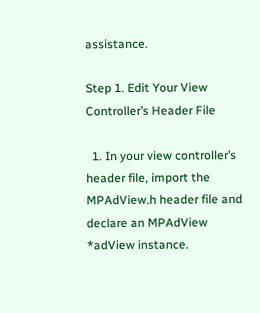assistance.

Step 1. Edit Your View Controller’s Header File

  1. In your view controller’s header file, import the MPAdView.h header file and declare an MPAdView *adView instance.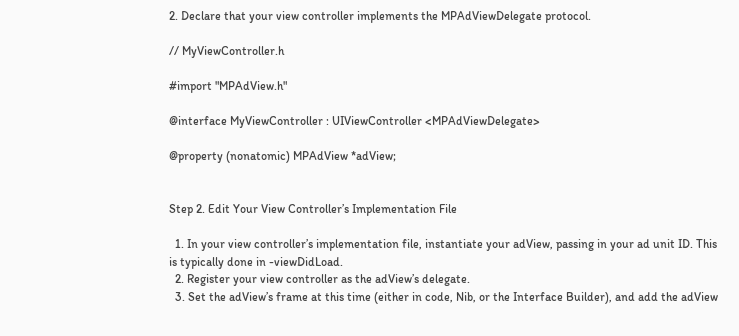2. Declare that your view controller implements the MPAdViewDelegate protocol.

// MyViewController.h

#import "MPAdView.h"

@interface MyViewController : UIViewController <MPAdViewDelegate>

@property (nonatomic) MPAdView *adView;


Step 2. Edit Your View Controller’s Implementation File

  1. In your view controller’s implementation file, instantiate your adView, passing in your ad unit ID. This is typically done in -viewDidLoad.
  2. Register your view controller as the adView’s delegate.
  3. Set the adView’s frame at this time (either in code, Nib, or the Interface Builder), and add the adView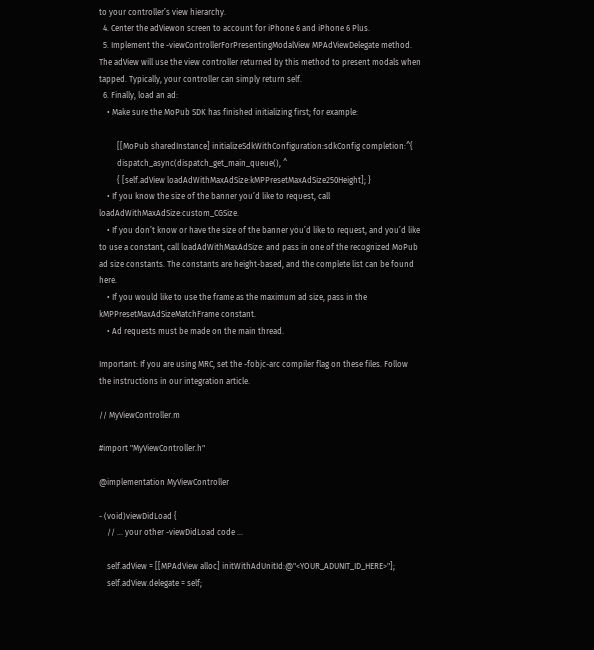to your controller’s view hierarchy.
  4. Center the adViewon screen to account for iPhone 6 and iPhone 6 Plus.
  5. Implement the -viewControllerForPresentingModalView MPAdViewDelegate method. The adView will use the view controller returned by this method to present modals when tapped. Typically, your controller can simply return self.
  6. Finally, load an ad:
    • Make sure the MoPub SDK has finished initializing first; for example:

         [[MoPub sharedInstance] initializeSdkWithConfiguration:sdkConfig completion:^{
         dispatch_async(dispatch_get_main_queue(), ^
         { [self.adView loadAdWithMaxAdSize:kMPPresetMaxAdSize250Height]; }
    • If you know the size of the banner you’d like to request, call loadAdWithMaxAdSize:custom_CGSize.
    • If you don’t know or have the size of the banner you’d like to request, and you’d like to use a constant, call loadAdWithMaxAdSize: and pass in one of the recognized MoPub ad size constants. The constants are height-based, and the complete list can be found here.
    • If you would like to use the frame as the maximum ad size, pass in the kMPPresetMaxAdSizeMatchFrame constant.
    • Ad requests must be made on the main thread.

Important: If you are using MRC, set the -fobjc-arc compiler flag on these files. Follow the instructions in our integration article.

// MyViewController.m

#import "MyViewController.h"

@implementation MyViewController

- (void)viewDidLoad {
    // ... your other -viewDidLoad code ...

    self.adView = [[MPAdView alloc] initWithAdUnitId:@"<YOUR_ADUNIT_ID_HERE>"];
    self.adView.delegate = self;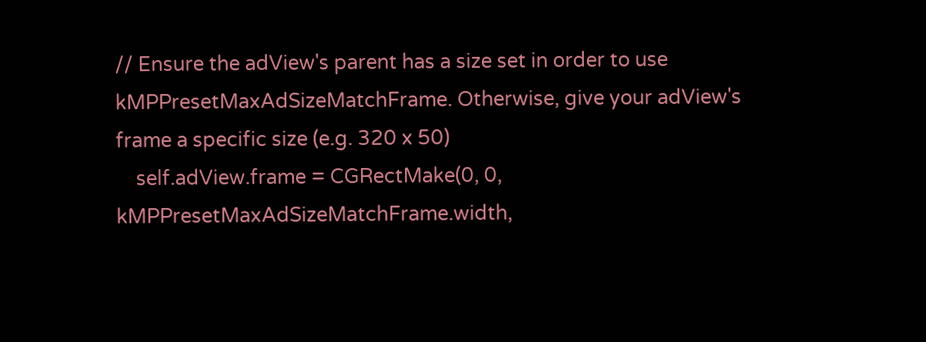// Ensure the adView's parent has a size set in order to use kMPPresetMaxAdSizeMatchFrame. Otherwise, give your adView's frame a specific size (e.g. 320 x 50)
    self.adView.frame = CGRectMake(0, 0, kMPPresetMaxAdSizeMatchFrame.width,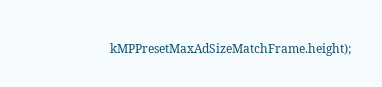kMPPresetMaxAdSizeMatchFrame.height);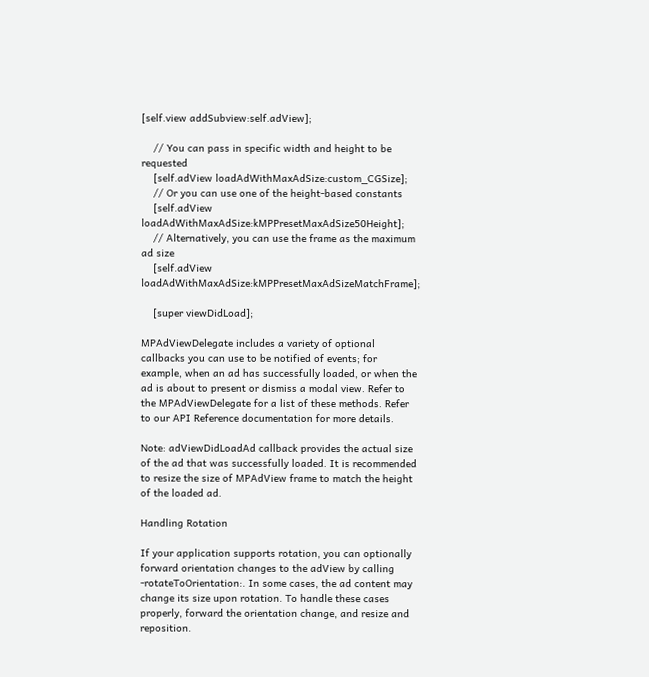[self.view addSubview:self.adView];

    // You can pass in specific width and height to be requested
    [self.adView loadAdWithMaxAdSize:custom_CGSize];
    // Or you can use one of the height-based constants
    [self.adView loadAdWithMaxAdSize:kMPPresetMaxAdSize50Height];
    // Alternatively, you can use the frame as the maximum ad size
    [self.adView loadAdWithMaxAdSize:kMPPresetMaxAdSizeMatchFrame];

    [super viewDidLoad];

MPAdViewDelegate includes a variety of optional callbacks you can use to be notified of events; for example, when an ad has successfully loaded, or when the ad is about to present or dismiss a modal view. Refer to the MPAdViewDelegate for a list of these methods. Refer to our API Reference documentation for more details.

Note: adViewDidLoadAd callback provides the actual size of the ad that was successfully loaded. It is recommended to resize the size of MPAdView frame to match the height of the loaded ad.

Handling Rotation

If your application supports rotation, you can optionally forward orientation changes to the adView by calling -rotateToOrientation:. In some cases, the ad content may change its size upon rotation. To handle these cases properly, forward the orientation change, and resize and reposition.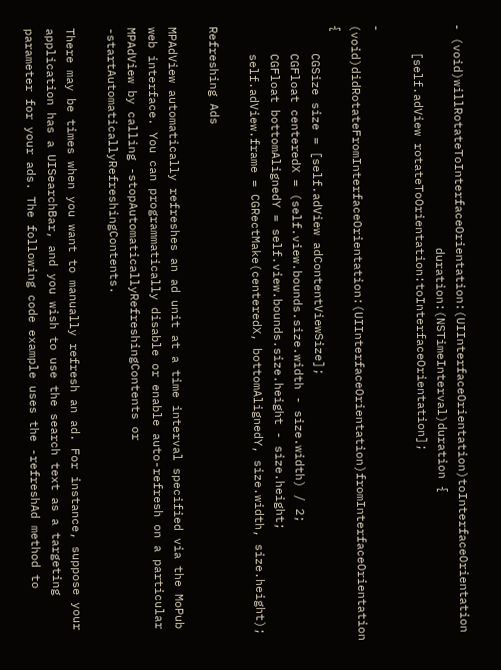- (void)willRotateToInterfaceOrientation:(UIInterfaceOrientation)toInterfaceOrientation
                                duration:(NSTimeInterval)duration {
    [self.adView rotateToOrientation:toInterfaceOrientation];

- (void)didRotateFromInterfaceOrientation:(UIInterfaceOrientation)fromInterfaceOrientation {
    CGSize size = [self.adView adContentViewSize];
    CGFloat centeredX = (self.view.bounds.size.width - size.width) / 2;
    CGFloat bottomAlignedY = self.view.bounds.size.height - size.height;
    self.adView.frame = CGRectMake(centeredX, bottomAlignedY, size.width, size.height);

Refreshing Ads

MPAdView automatically refreshes an ad unit at a time interval specified via the MoPub web interface. You can programmatically disable or enable auto-refresh on a particular MPAdView by calling -stopAutomaticallyRefreshingContents or -startAutomaticallyRefreshingContents.

There may be times when you want to manually refresh an ad. For instance, suppose your application has a UISearchBar, and you wish to use the search text as a targeting parameter for your ads. The following code example uses the -refreshAd method to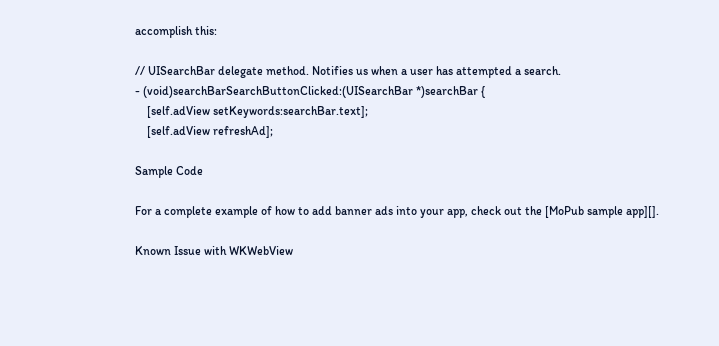accomplish this:

// UISearchBar delegate method. Notifies us when a user has attempted a search.
- (void)searchBarSearchButtonClicked:(UISearchBar *)searchBar {
    [self.adView setKeywords:searchBar.text];
    [self.adView refreshAd];

Sample Code

For a complete example of how to add banner ads into your app, check out the [MoPub sample app][].

Known Issue with WKWebView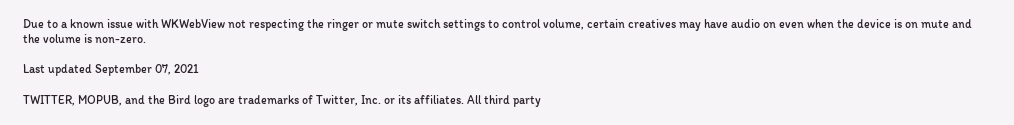Due to a known issue with WKWebView not respecting the ringer or mute switch settings to control volume, certain creatives may have audio on even when the device is on mute and the volume is non-zero.

Last updated September 07, 2021

TWITTER, MOPUB, and the Bird logo are trademarks of Twitter, Inc. or its affiliates. All third party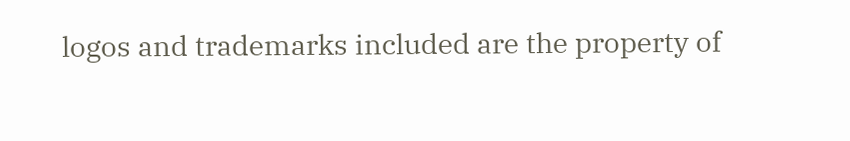logos and trademarks included are the property of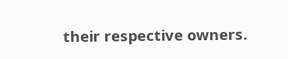their respective owners.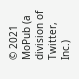© 2021 MoPub (a division of Twitter, Inc.)